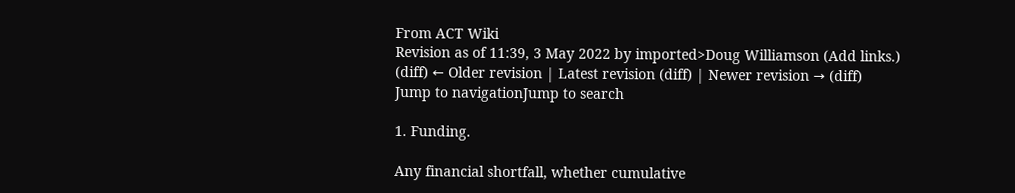From ACT Wiki
Revision as of 11:39, 3 May 2022 by imported>Doug Williamson (Add links.)
(diff) ← Older revision | Latest revision (diff) | Newer revision → (diff)
Jump to navigationJump to search

1. Funding.

Any financial shortfall, whether cumulative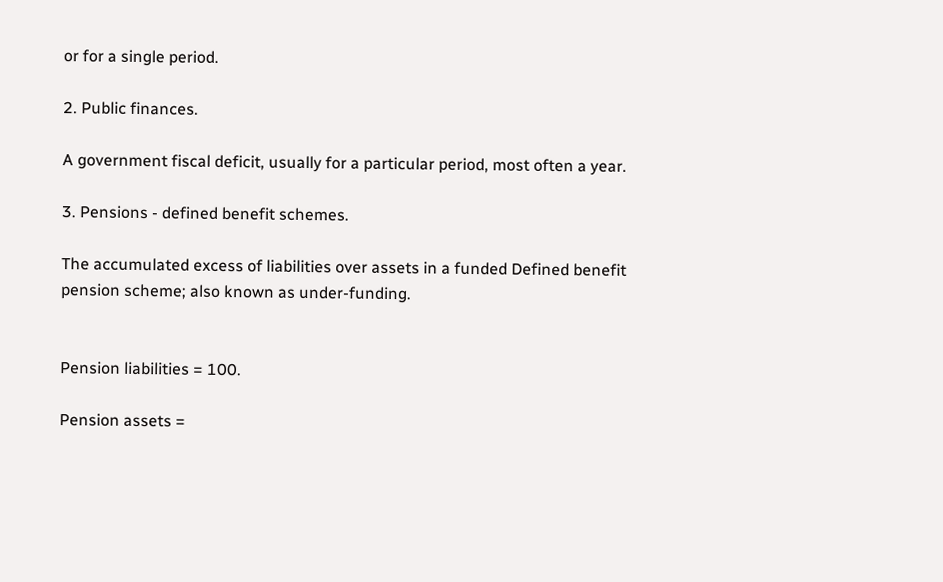or for a single period.

2. Public finances.

A government fiscal deficit, usually for a particular period, most often a year.

3. Pensions - defined benefit schemes.

The accumulated excess of liabilities over assets in a funded Defined benefit pension scheme; also known as under-funding.


Pension liabilities = 100.

Pension assets =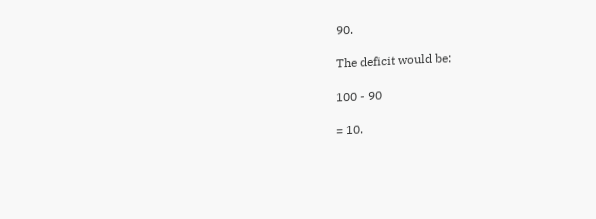90.

The deficit would be:

100 - 90

= 10.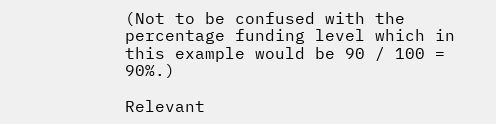(Not to be confused with the percentage funding level which in this example would be 90 / 100 = 90%.)

Relevant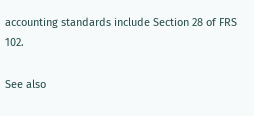accounting standards include Section 28 of FRS 102.

See also